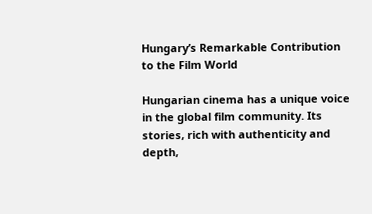Hungary’s Remarkable Contribution to the Film World

Hungarian cinema has a unique voice in the global film community. Its stories, rich with authenticity and depth,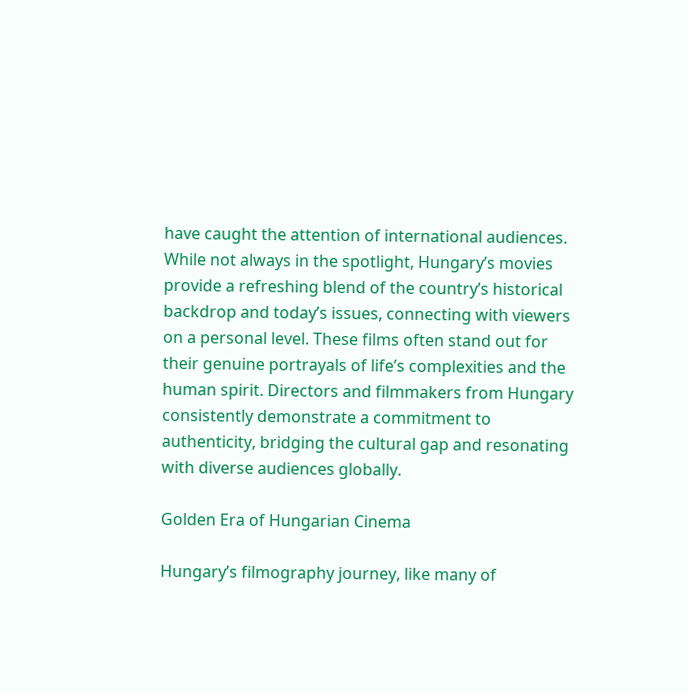have caught the attention of international audiences. While not always in the spotlight, Hungary’s movies provide a refreshing blend of the country’s historical backdrop and today’s issues, connecting with viewers on a personal level. These films often stand out for their genuine portrayals of life’s complexities and the human spirit. Directors and filmmakers from Hungary consistently demonstrate a commitment to authenticity, bridging the cultural gap and resonating with diverse audiences globally.

Golden Era of Hungarian Cinema

Hungary’s filmography journey, like many of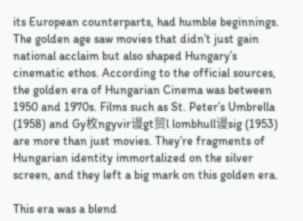its European counterparts, had humble beginnings. The golden age saw movies that didn’t just gain national acclaim but also shaped Hungary’s cinematic ethos. According to the official sources, the golden era of Hungarian Cinema was between 1950 and 1970s. Films such as St. Peter’s Umbrella (1958) and Gy枚ngyvir谩gt贸l lombhull谩sig (1953) are more than just movies. They’re fragments of Hungarian identity immortalized on the silver screen, and they left a big mark on this golden era.

This era was a blend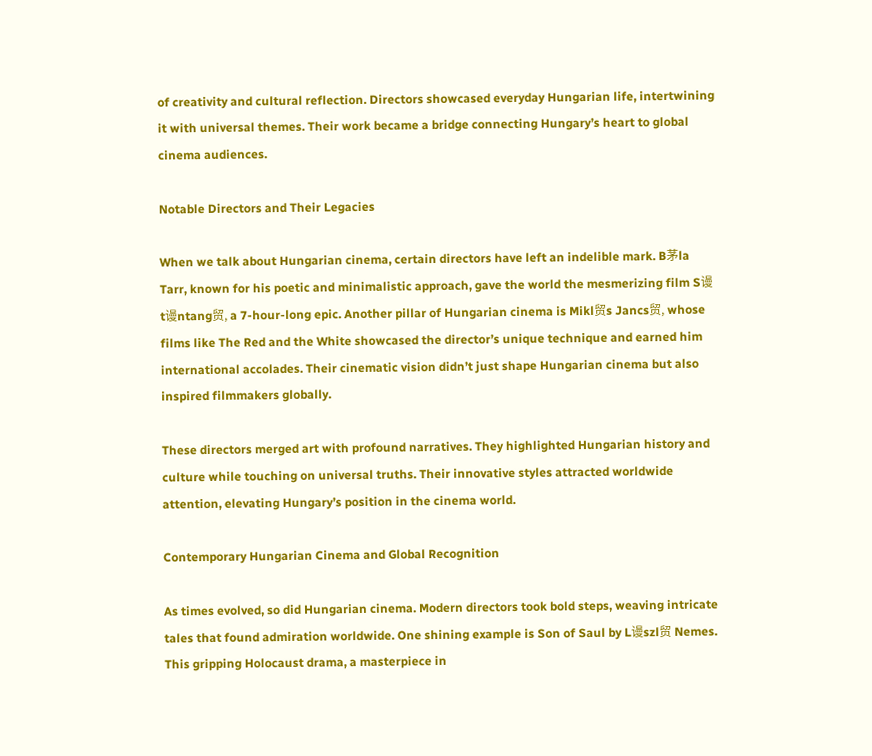of creativity and cultural reflection. Directors showcased everyday Hungarian life, intertwining it with universal themes. Their work became a bridge connecting Hungary’s heart to global cinema audiences.

Notable Directors and Their Legacies

When we talk about Hungarian cinema, certain directors have left an indelible mark. B茅la Tarr, known for his poetic and minimalistic approach, gave the world the mesmerizing film S谩t谩ntang贸, a 7-hour-long epic. Another pillar of Hungarian cinema is Mikl贸s Jancs贸, whose films like The Red and the White showcased the director’s unique technique and earned him international accolades. Their cinematic vision didn’t just shape Hungarian cinema but also inspired filmmakers globally.

These directors merged art with profound narratives. They highlighted Hungarian history and culture while touching on universal truths. Their innovative styles attracted worldwide attention, elevating Hungary’s position in the cinema world.

Contemporary Hungarian Cinema and Global Recognition

As times evolved, so did Hungarian cinema. Modern directors took bold steps, weaving intricate tales that found admiration worldwide. One shining example is Son of Saul by L谩szl贸 Nemes. This gripping Holocaust drama, a masterpiece in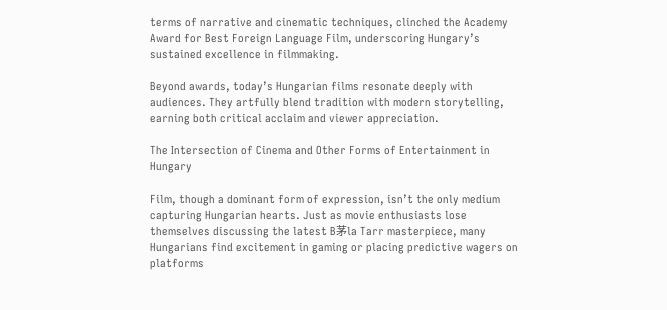terms of narrative and cinematic techniques, clinched the Academy Award for Best Foreign Language Film, underscoring Hungary’s sustained excellence in filmmaking.

Beyond awards, today’s Hungarian films resonate deeply with audiences. They artfully blend tradition with modern storytelling, earning both critical acclaim and viewer appreciation.

The Intersection of Cinema and Other Forms of Entertainment in Hungary

Film, though a dominant form of expression, isn’t the only medium capturing Hungarian hearts. Just as movie enthusiasts lose themselves discussing the latest B茅la Tarr masterpiece, many Hungarians find excitement in gaming or placing predictive wagers on platforms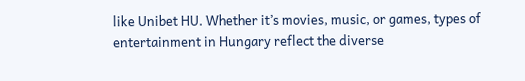like Unibet HU. Whether it’s movies, music, or games, types of entertainment in Hungary reflect the diverse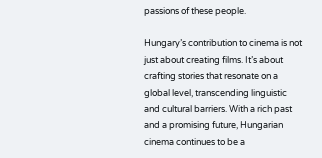passions of these people.

Hungary’s contribution to cinema is not just about creating films. It’s about crafting stories that resonate on a global level, transcending linguistic and cultural barriers. With a rich past and a promising future, Hungarian cinema continues to be a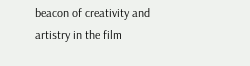beacon of creativity and artistry in the film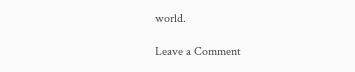world.

Leave a Comment